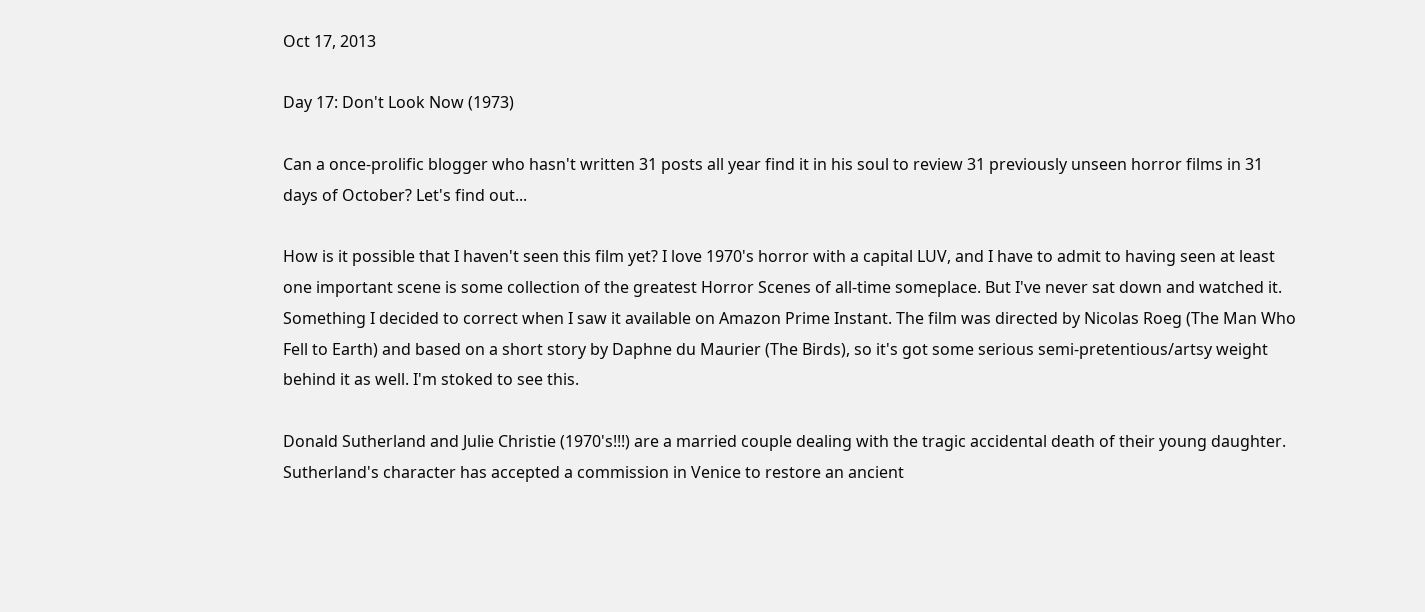Oct 17, 2013

Day 17: Don't Look Now (1973)

Can a once-prolific blogger who hasn't written 31 posts all year find it in his soul to review 31 previously unseen horror films in 31 days of October? Let's find out...

How is it possible that I haven't seen this film yet? I love 1970's horror with a capital LUV, and I have to admit to having seen at least one important scene is some collection of the greatest Horror Scenes of all-time someplace. But I've never sat down and watched it. Something I decided to correct when I saw it available on Amazon Prime Instant. The film was directed by Nicolas Roeg (The Man Who Fell to Earth) and based on a short story by Daphne du Maurier (The Birds), so it's got some serious semi-pretentious/artsy weight behind it as well. I'm stoked to see this.

Donald Sutherland and Julie Christie (1970's!!!) are a married couple dealing with the tragic accidental death of their young daughter. Sutherland's character has accepted a commission in Venice to restore an ancient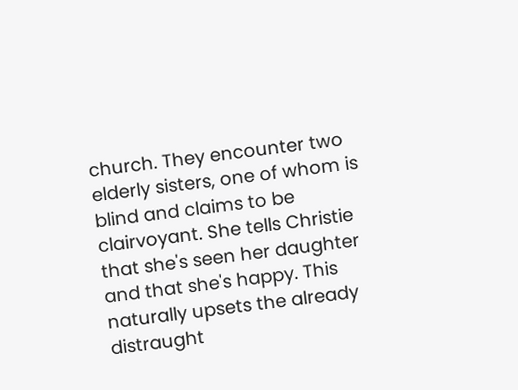church. They encounter two elderly sisters, one of whom is blind and claims to be clairvoyant. She tells Christie that she's seen her daughter and that she's happy. This naturally upsets the already distraught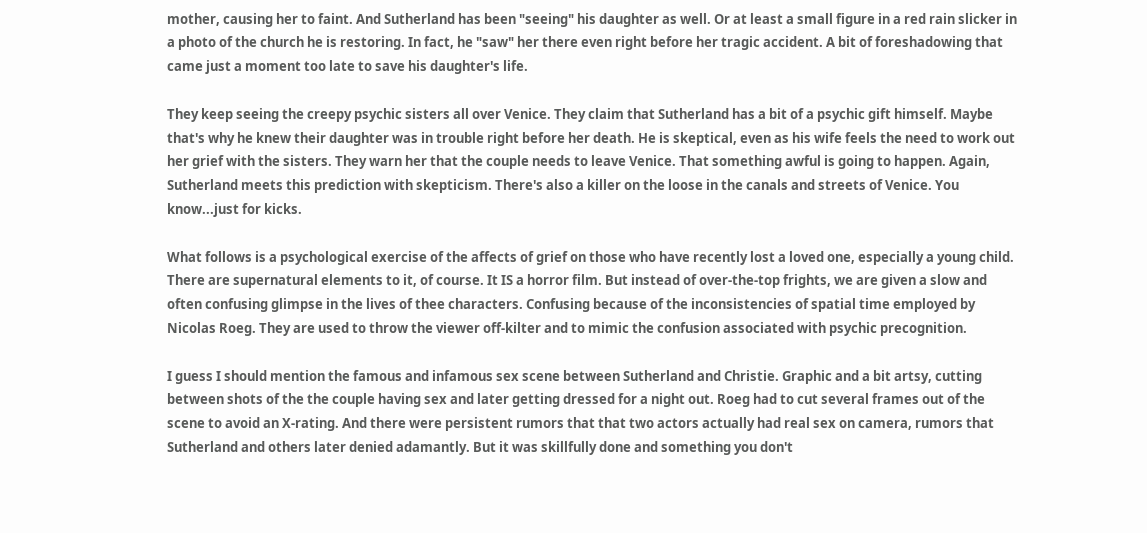mother, causing her to faint. And Sutherland has been "seeing" his daughter as well. Or at least a small figure in a red rain slicker in a photo of the church he is restoring. In fact, he "saw" her there even right before her tragic accident. A bit of foreshadowing that came just a moment too late to save his daughter's life.

They keep seeing the creepy psychic sisters all over Venice. They claim that Sutherland has a bit of a psychic gift himself. Maybe that's why he knew their daughter was in trouble right before her death. He is skeptical, even as his wife feels the need to work out her grief with the sisters. They warn her that the couple needs to leave Venice. That something awful is going to happen. Again, Sutherland meets this prediction with skepticism. There's also a killer on the loose in the canals and streets of Venice. You know...just for kicks.

What follows is a psychological exercise of the affects of grief on those who have recently lost a loved one, especially a young child. There are supernatural elements to it, of course. It IS a horror film. But instead of over-the-top frights, we are given a slow and often confusing glimpse in the lives of thee characters. Confusing because of the inconsistencies of spatial time employed by Nicolas Roeg. They are used to throw the viewer off-kilter and to mimic the confusion associated with psychic precognition.

I guess I should mention the famous and infamous sex scene between Sutherland and Christie. Graphic and a bit artsy, cutting between shots of the the couple having sex and later getting dressed for a night out. Roeg had to cut several frames out of the scene to avoid an X-rating. And there were persistent rumors that that two actors actually had real sex on camera, rumors that Sutherland and others later denied adamantly. But it was skillfully done and something you don't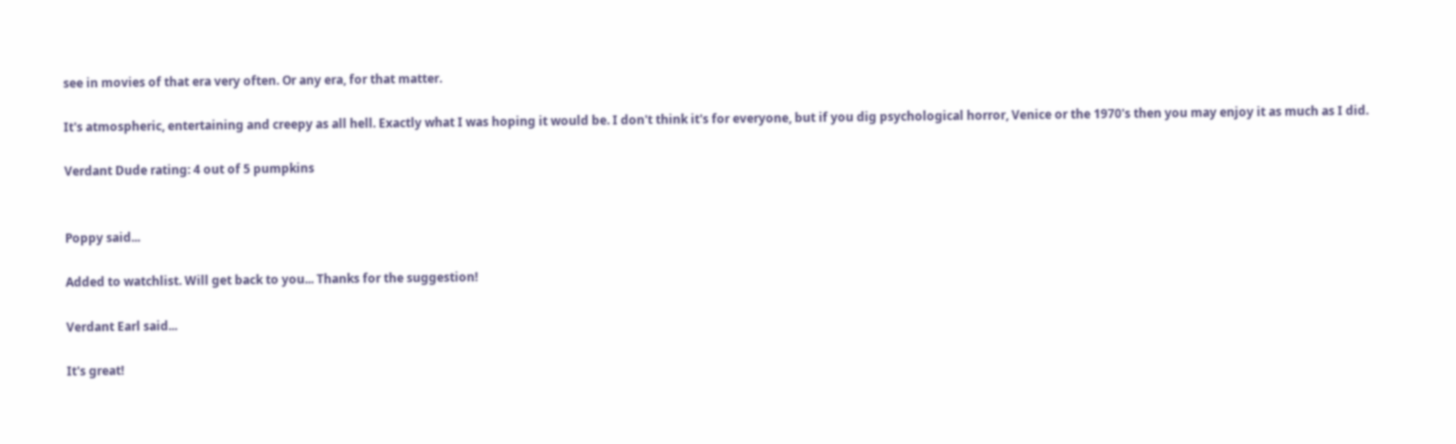see in movies of that era very often. Or any era, for that matter.

It's atmospheric, entertaining and creepy as all hell. Exactly what I was hoping it would be. I don't think it's for everyone, but if you dig psychological horror, Venice or the 1970's then you may enjoy it as much as I did.

Verdant Dude rating: 4 out of 5 pumpkins


Poppy said...

Added to watchlist. Will get back to you... Thanks for the suggestion!

Verdant Earl said...

It's great!